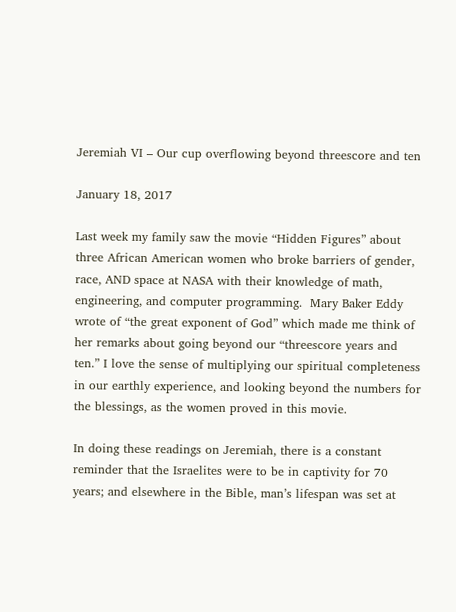Jeremiah VI – Our cup overflowing beyond threescore and ten

January 18, 2017

Last week my family saw the movie “Hidden Figures” about three African American women who broke barriers of gender, race, AND space at NASA with their knowledge of math, engineering, and computer programming.  Mary Baker Eddy wrote of “the great exponent of God” which made me think of her remarks about going beyond our “threescore years and ten.” I love the sense of multiplying our spiritual completeness in our earthly experience, and looking beyond the numbers for the blessings, as the women proved in this movie.

In doing these readings on Jeremiah, there is a constant reminder that the Israelites were to be in captivity for 70 years; and elsewhere in the Bible, man’s lifespan was set at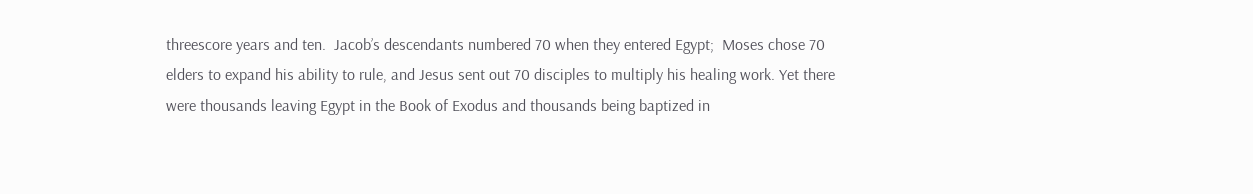threescore years and ten.  Jacob’s descendants numbered 70 when they entered Egypt;  Moses chose 70 elders to expand his ability to rule, and Jesus sent out 70 disciples to multiply his healing work. Yet there were thousands leaving Egypt in the Book of Exodus and thousands being baptized in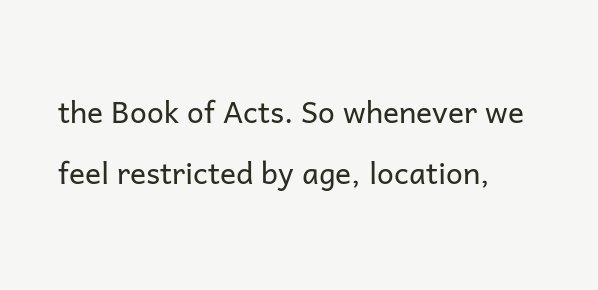the Book of Acts. So whenever we feel restricted by age, location,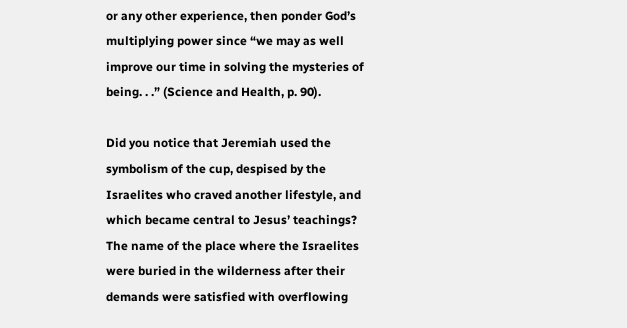or any other experience, then ponder God’s multiplying power since “we may as well improve our time in solving the mysteries of being. . .” (Science and Health, p. 90).

Did you notice that Jeremiah used the symbolism of the cup, despised by the Israelites who craved another lifestyle, and which became central to Jesus’ teachings?  The name of the place where the Israelites were buried in the wilderness after their demands were satisfied with overflowing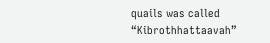quails was called “Kibrothhattaavah”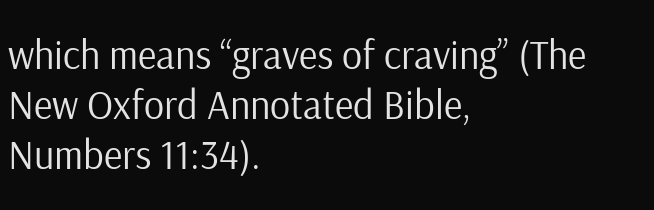which means “graves of craving” (The New Oxford Annotated Bible, Numbers 11:34).